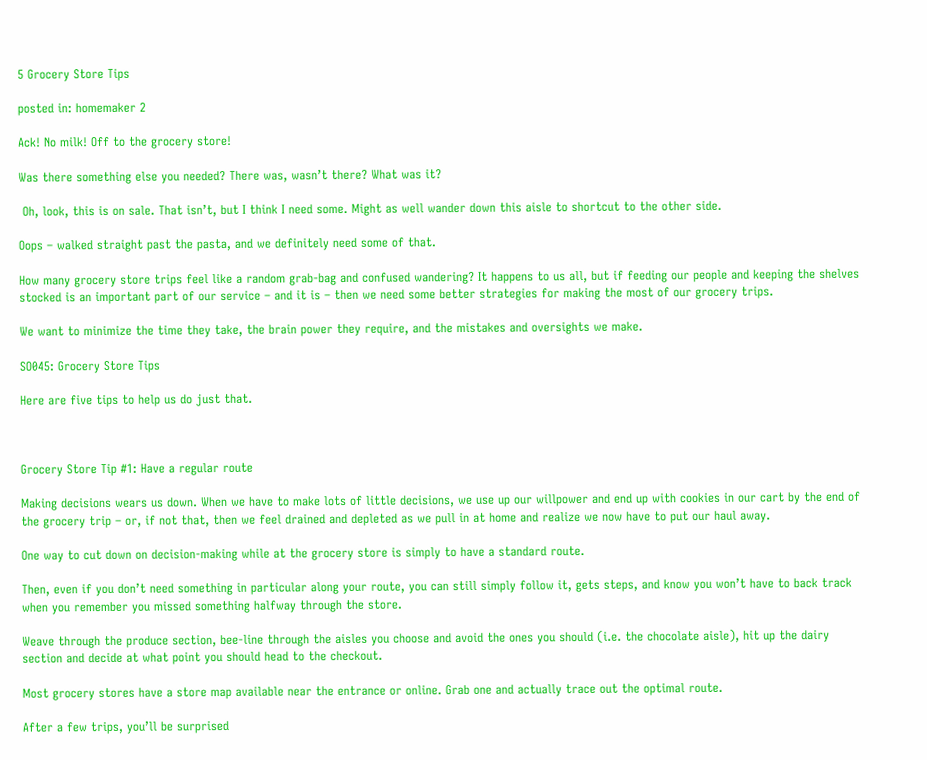5 Grocery Store Tips

posted in: homemaker 2

Ack! No milk! Off to the grocery store!

Was there something else you needed? There was, wasn’t there? What was it?

 Oh, look, this is on sale. That isn’t, but I think I need some. Might as well wander down this aisle to shortcut to the other side.

Oops – walked straight past the pasta, and we definitely need some of that.

How many grocery store trips feel like a random grab-bag and confused wandering? It happens to us all, but if feeding our people and keeping the shelves stocked is an important part of our service – and it is – then we need some better strategies for making the most of our grocery trips.

We want to minimize the time they take, the brain power they require, and the mistakes and oversights we make.

SO045: Grocery Store Tips

Here are five tips to help us do just that.



Grocery Store Tip #1: Have a regular route

Making decisions wears us down. When we have to make lots of little decisions, we use up our willpower and end up with cookies in our cart by the end of the grocery trip – or, if not that, then we feel drained and depleted as we pull in at home and realize we now have to put our haul away.

One way to cut down on decision-making while at the grocery store is simply to have a standard route.

Then, even if you don’t need something in particular along your route, you can still simply follow it, gets steps, and know you won’t have to back track when you remember you missed something halfway through the store.

Weave through the produce section, bee-line through the aisles you choose and avoid the ones you should (i.e. the chocolate aisle), hit up the dairy section and decide at what point you should head to the checkout.

Most grocery stores have a store map available near the entrance or online. Grab one and actually trace out the optimal route.

After a few trips, you’ll be surprised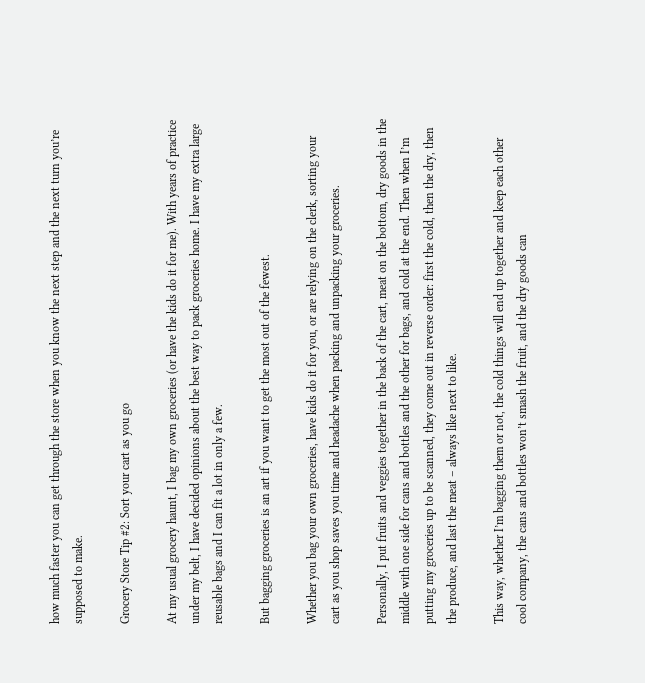how much faster you can get through the store when you know the next step and the next turn you’re supposed to make.

Grocery Store Tip #2: Sort your cart as you go

At my usual grocery haunt, I bag my own groceries (or have the kids do it for me). With years of practice under my belt, I have decided opinions about the best way to pack groceries home. I have my extra large reusable bags and I can fit a lot in only a few.

But bagging groceries is an art if you want to get the most out of the fewest.

Whether you bag your own groceries, have kids do it for you, or are relying on the clerk, sorting your cart as you shop saves you time and headache when packing and unpacking your groceries.

Personally, I put fruits and veggies together in the back of the cart, meat on the bottom, dry goods in the middle with one side for cans and bottles and the other for bags, and cold at the end. Then when I’m putting my groceries up to be scanned, they come out in reverse order: first the cold, then the dry, then the produce, and last the meat – always like next to like.

This way, whether I’m bagging them or not, the cold things will end up together and keep each other cool company, the cans and bottles won’t smash the fruit, and the dry goods can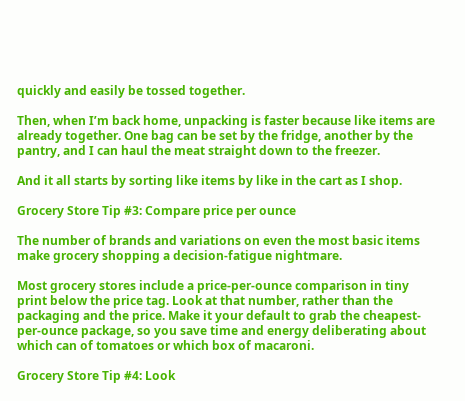quickly and easily be tossed together.

Then, when I’m back home, unpacking is faster because like items are already together. One bag can be set by the fridge, another by the pantry, and I can haul the meat straight down to the freezer.

And it all starts by sorting like items by like in the cart as I shop.

Grocery Store Tip #3: Compare price per ounce

The number of brands and variations on even the most basic items make grocery shopping a decision-fatigue nightmare.

Most grocery stores include a price-per-ounce comparison in tiny print below the price tag. Look at that number, rather than the packaging and the price. Make it your default to grab the cheapest-per-ounce package, so you save time and energy deliberating about which can of tomatoes or which box of macaroni.

Grocery Store Tip #4: Look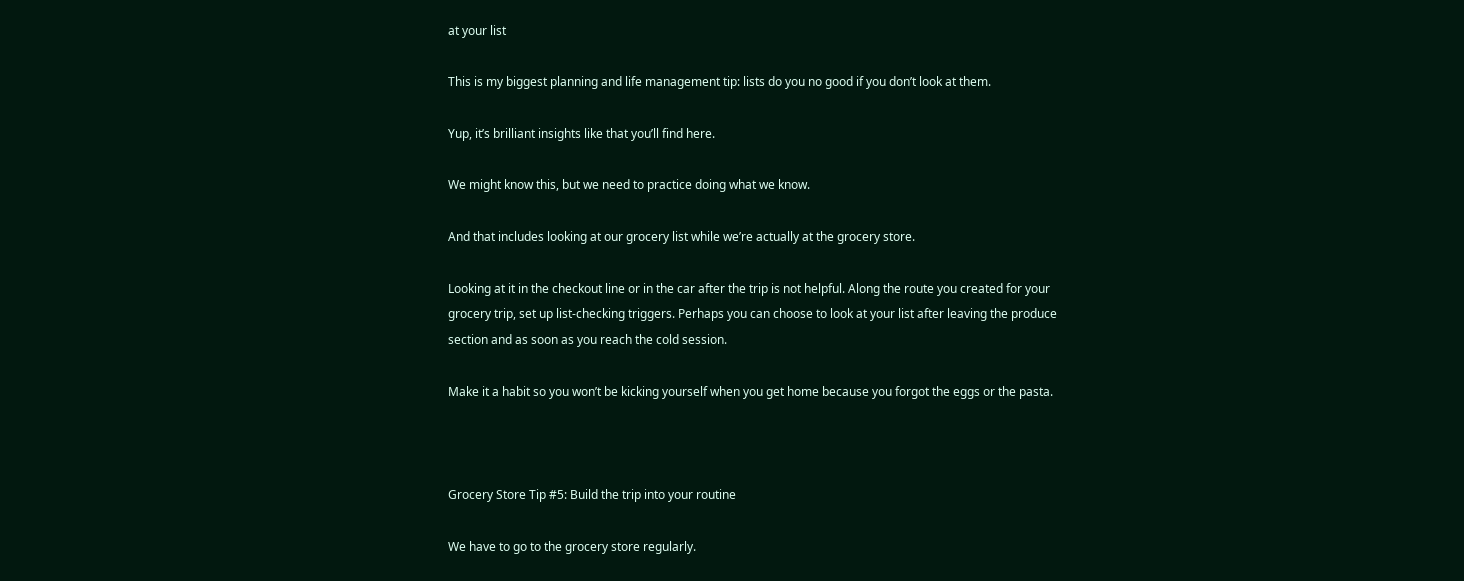at your list

This is my biggest planning and life management tip: lists do you no good if you don’t look at them.

Yup, it’s brilliant insights like that you’ll find here.

We might know this, but we need to practice doing what we know.

And that includes looking at our grocery list while we’re actually at the grocery store.

Looking at it in the checkout line or in the car after the trip is not helpful. Along the route you created for your grocery trip, set up list-checking triggers. Perhaps you can choose to look at your list after leaving the produce section and as soon as you reach the cold session.

Make it a habit so you won’t be kicking yourself when you get home because you forgot the eggs or the pasta.



Grocery Store Tip #5: Build the trip into your routine

We have to go to the grocery store regularly.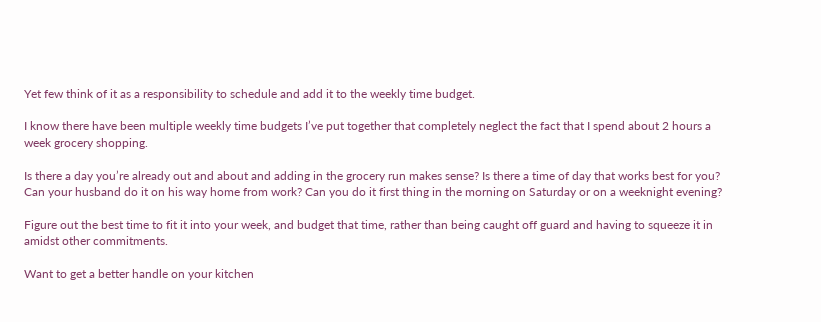Yet few think of it as a responsibility to schedule and add it to the weekly time budget.

I know there have been multiple weekly time budgets I’ve put together that completely neglect the fact that I spend about 2 hours a week grocery shopping.

Is there a day you’re already out and about and adding in the grocery run makes sense? Is there a time of day that works best for you? Can your husband do it on his way home from work? Can you do it first thing in the morning on Saturday or on a weeknight evening?

Figure out the best time to fit it into your week, and budget that time, rather than being caught off guard and having to squeeze it in amidst other commitments.

Want to get a better handle on your kitchen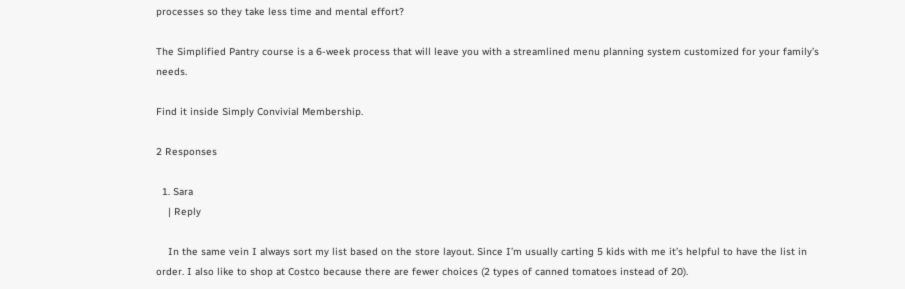processes so they take less time and mental effort?

The Simplified Pantry course is a 6-week process that will leave you with a streamlined menu planning system customized for your family’s needs.

Find it inside Simply Convivial Membership.

2 Responses

  1. Sara
    | Reply

    In the same vein I always sort my list based on the store layout. Since I’m usually carting 5 kids with me it’s helpful to have the list in order. I also like to shop at Costco because there are fewer choices (2 types of canned tomatoes instead of 20).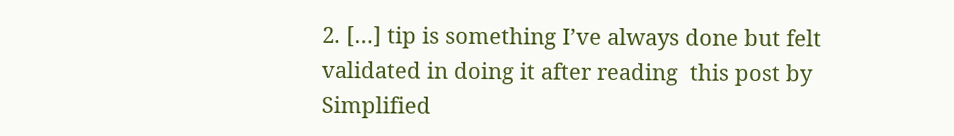2. […] tip is something I’ve always done but felt validated in doing it after reading  this post by Simplified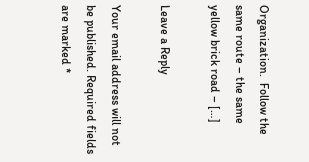Organization.  Follow the same route – the same yellow brick road – […]

Leave a Reply

Your email address will not be published. Required fields are marked *